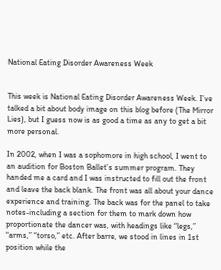National Eating Disorder Awareness Week


This week is National Eating Disorder Awareness Week. I’ve talked a bit about body image on this blog before (The Mirror Lies), but I guess now is as good a time as any to get a bit more personal.

In 2002, when I was a sophomore in high school, I went to an audition for Boston Ballet’s summer program. They handed me a card and I was instructed to fill out the front and leave the back blank. The front was all about your dance experience and training. The back was for the panel to take notes-including a section for them to mark down how proportionate the dancer was, with headings like “legs,” “arms,” “torso,” etc. After barre, we stood in lines in 1st position while the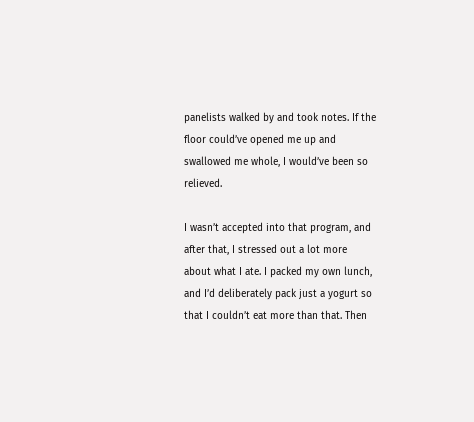panelists walked by and took notes. If the floor could’ve opened me up and swallowed me whole, I would’ve been so relieved.

I wasn’t accepted into that program, and after that, I stressed out a lot more about what I ate. I packed my own lunch, and I’d deliberately pack just a yogurt so that I couldn’t eat more than that. Then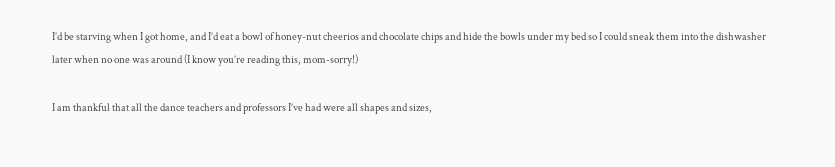I’d be starving when I got home, and I’d eat a bowl of honey-nut cheerios and chocolate chips and hide the bowls under my bed so I could sneak them into the dishwasher later when no one was around (I know you’re reading this, mom-sorry!)

I am thankful that all the dance teachers and professors I’ve had were all shapes and sizes,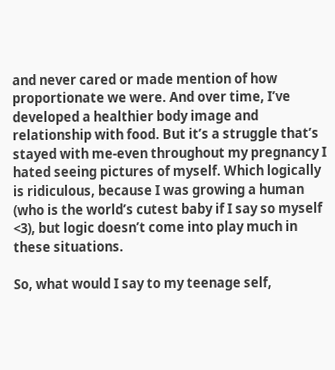and never cared or made mention of how proportionate we were. And over time, I’ve developed a healthier body image and relationship with food. But it’s a struggle that’s stayed with me-even throughout my pregnancy I hated seeing pictures of myself. Which logically is ridiculous, because I was growing a human (who is the world’s cutest baby if I say so myself <3), but logic doesn’t come into play much in these situations.

So, what would I say to my teenage self,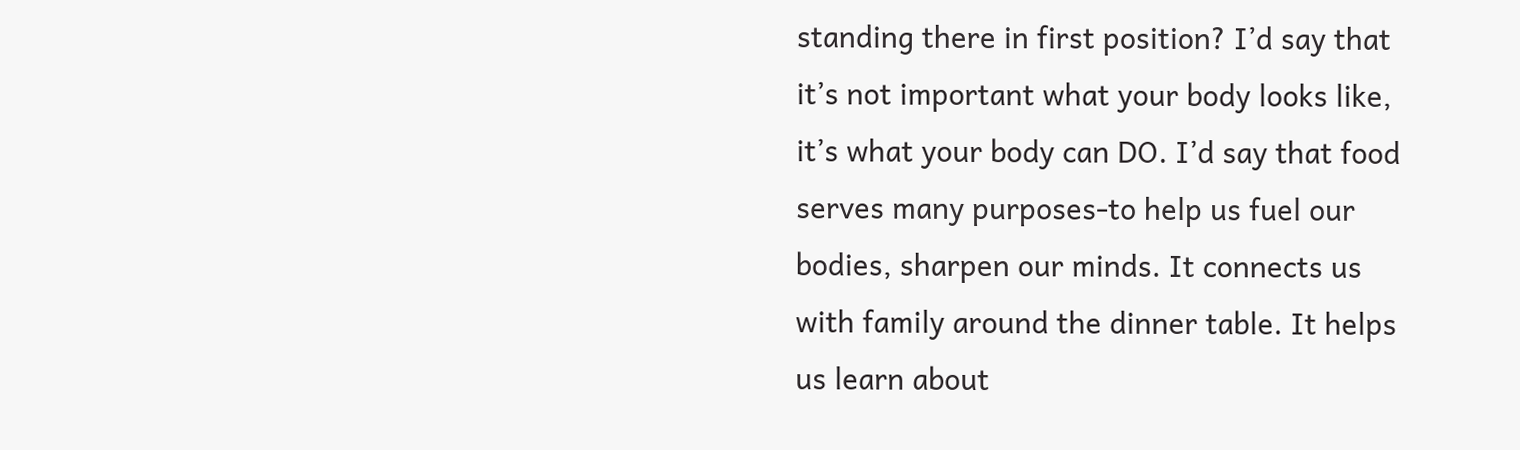standing there in first position? I’d say that it’s not important what your body looks like, it’s what your body can DO. I’d say that food serves many purposes-to help us fuel our bodies, sharpen our minds. It connects us with family around the dinner table. It helps us learn about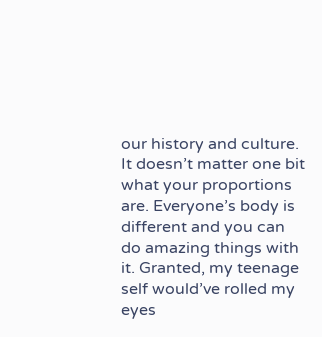our history and culture. It doesn’t matter one bit what your proportions are. Everyone’s body is different and you can do amazing things with it. Granted, my teenage self would’ve rolled my eyes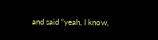and said “yeah, I know,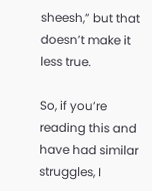sheesh,” but that doesn’t make it less true.

So, if you’re reading this and have had similar struggles, I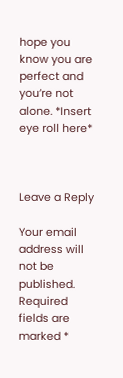hope you know you are perfect and you’re not alone. *Insert eye roll here*



Leave a Reply

Your email address will not be published. Required fields are marked *